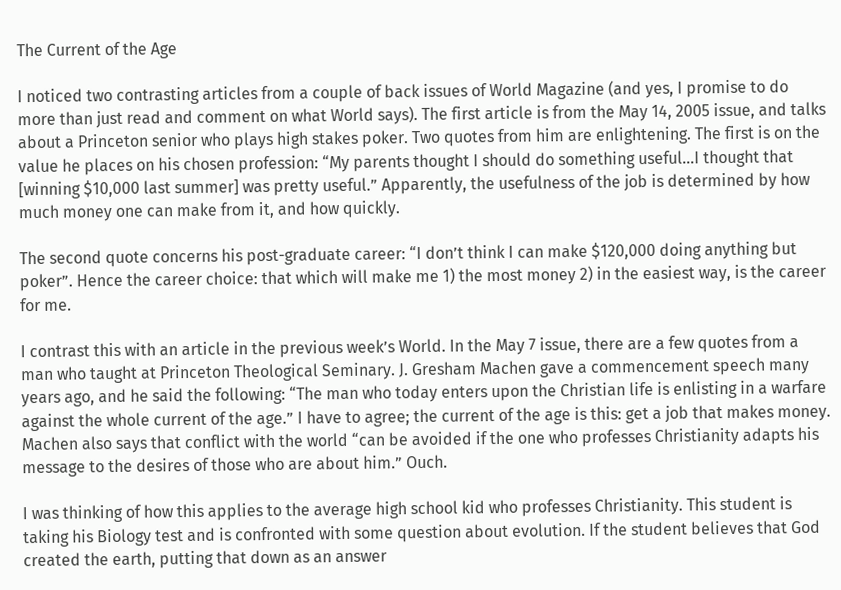The Current of the Age

I noticed two contrasting articles from a couple of back issues of World Magazine (and yes, I promise to do more than just read and comment on what World says). The first article is from the May 14, 2005 issue, and talks about a Princeton senior who plays high stakes poker. Two quotes from him are enlightening. The first is on the value he places on his chosen profession: “My parents thought I should do something useful…I thought that [winning $10,000 last summer] was pretty useful.” Apparently, the usefulness of the job is determined by how much money one can make from it, and how quickly.

The second quote concerns his post-graduate career: “I don’t think I can make $120,000 doing anything but poker”. Hence the career choice: that which will make me 1) the most money 2) in the easiest way, is the career for me.

I contrast this with an article in the previous week’s World. In the May 7 issue, there are a few quotes from a man who taught at Princeton Theological Seminary. J. Gresham Machen gave a commencement speech many years ago, and he said the following: “The man who today enters upon the Christian life is enlisting in a warfare against the whole current of the age.” I have to agree; the current of the age is this: get a job that makes money. Machen also says that conflict with the world “can be avoided if the one who professes Christianity adapts his message to the desires of those who are about him.” Ouch.

I was thinking of how this applies to the average high school kid who professes Christianity. This student is taking his Biology test and is confronted with some question about evolution. If the student believes that God created the earth, putting that down as an answer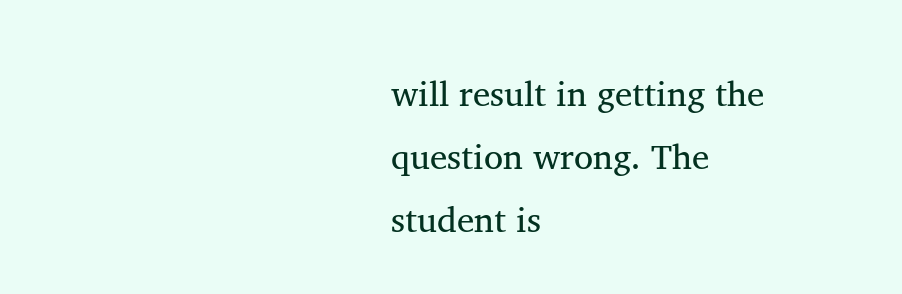will result in getting the question wrong. The student is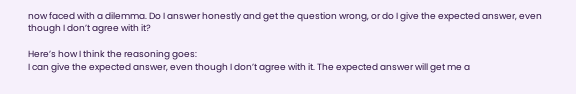now faced with a dilemma. Do I answer honestly and get the question wrong, or do I give the expected answer, even though I don’t agree with it?

Here’s how I think the reasoning goes:
I can give the expected answer, even though I don’t agree with it. The expected answer will get me a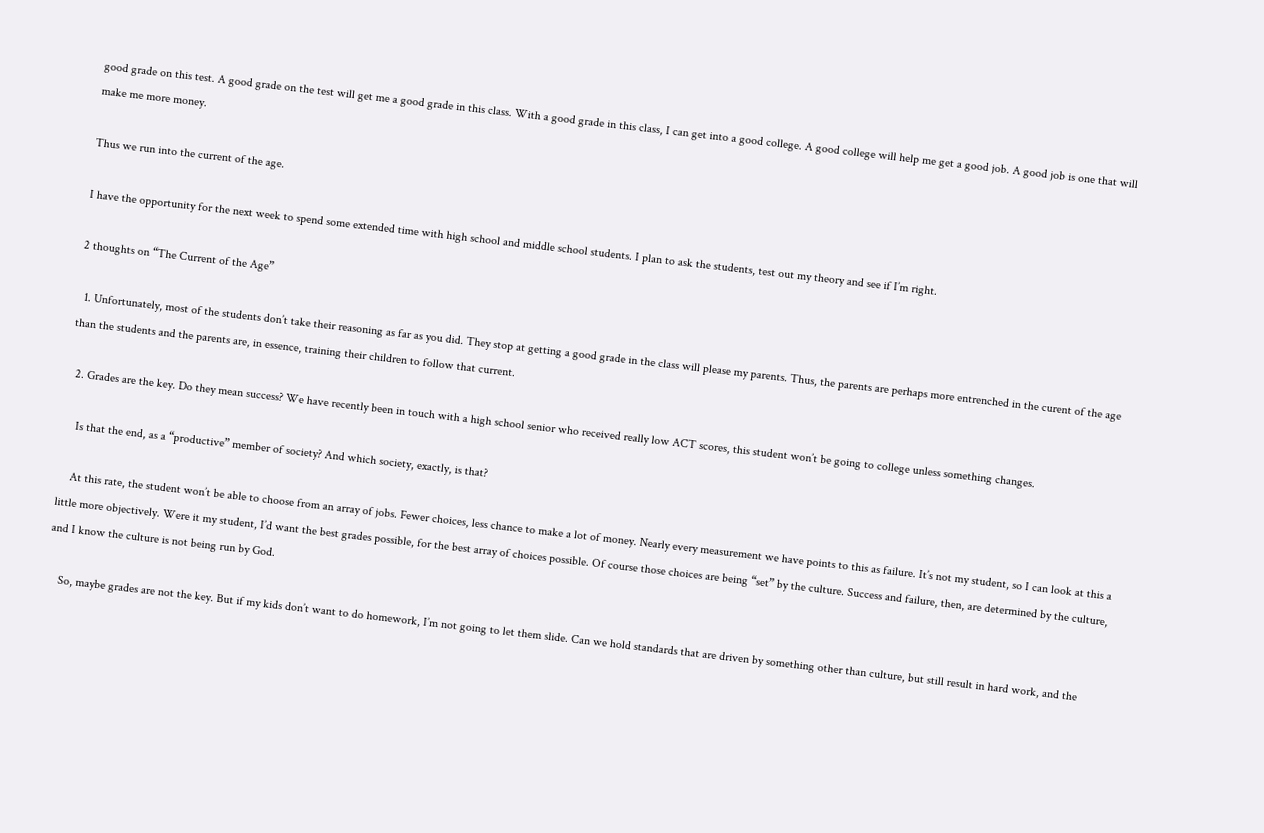good grade on this test. A good grade on the test will get me a good grade in this class. With a good grade in this class, I can get into a good college. A good college will help me get a good job. A good job is one that will make me more money.

Thus we run into the current of the age.

I have the opportunity for the next week to spend some extended time with high school and middle school students. I plan to ask the students, test out my theory and see if I’m right.

2 thoughts on “The Current of the Age”

  1. Unfortunately, most of the students don’t take their reasoning as far as you did. They stop at getting a good grade in the class will please my parents. Thus, the parents are perhaps more entrenched in the curent of the age than the students and the parents are, in essence, training their children to follow that current.

  2. Grades are the key. Do they mean success? We have recently been in touch with a high school senior who received really low ACT scores, this student won’t be going to college unless something changes.

    Is that the end, as a “productive” member of society? And which society, exactly, is that?

    At this rate, the student won’t be able to choose from an array of jobs. Fewer choices, less chance to make a lot of money. Nearly every measurement we have points to this as failure. It’s not my student, so I can look at this a little more objectively. Were it my student, I’d want the best grades possible, for the best array of choices possible. Of course those choices are being “set” by the culture. Success and failure, then, are determined by the culture, and I know the culture is not being run by God.

    So, maybe grades are not the key. But if my kids don’t want to do homework, I’m not going to let them slide. Can we hold standards that are driven by something other than culture, but still result in hard work, and the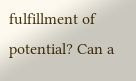fulfillment of potential? Can a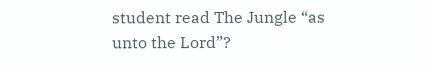student read The Jungle “as unto the Lord”?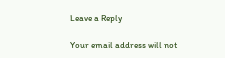Leave a Reply

Your email address will not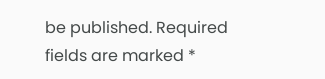be published. Required fields are marked *